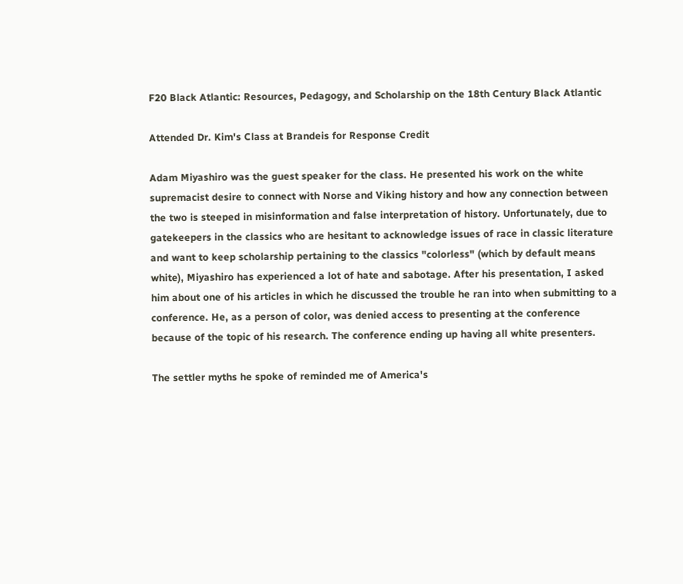F20 Black Atlantic: Resources, Pedagogy, and Scholarship on the 18th Century Black Atlantic

Attended Dr. Kim's Class at Brandeis for Response Credit

Adam Miyashiro was the guest speaker for the class. He presented his work on the white supremacist desire to connect with Norse and Viking history and how any connection between the two is steeped in misinformation and false interpretation of history. Unfortunately, due to gatekeepers in the classics who are hesitant to acknowledge issues of race in classic literature and want to keep scholarship pertaining to the classics "colorless" (which by default means white), Miyashiro has experienced a lot of hate and sabotage. After his presentation, I asked him about one of his articles in which he discussed the trouble he ran into when submitting to a conference. He, as a person of color, was denied access to presenting at the conference because of the topic of his research. The conference ending up having all white presenters.

The settler myths he spoke of reminded me of America's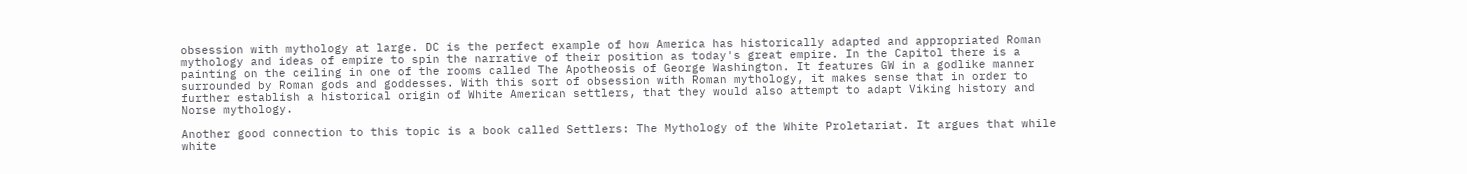obsession with mythology at large. DC is the perfect example of how America has historically adapted and appropriated Roman mythology and ideas of empire to spin the narrative of their position as today's great empire. In the Capitol there is a painting on the ceiling in one of the rooms called The Apotheosis of George Washington. It features GW in a godlike manner surrounded by Roman gods and goddesses. With this sort of obsession with Roman mythology, it makes sense that in order to further establish a historical origin of White American settlers, that they would also attempt to adapt Viking history and Norse mythology.

Another good connection to this topic is a book called Settlers: The Mythology of the White Proletariat. It argues that while white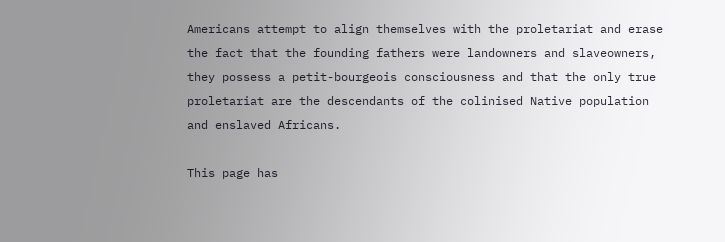Americans attempt to align themselves with the proletariat and erase the fact that the founding fathers were landowners and slaveowners, they possess a petit-bourgeois consciousness and that the only true proletariat are the descendants of the colinised Native population and enslaved Africans.

This page has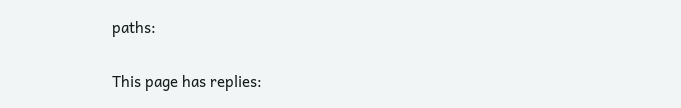paths:

This page has replies: